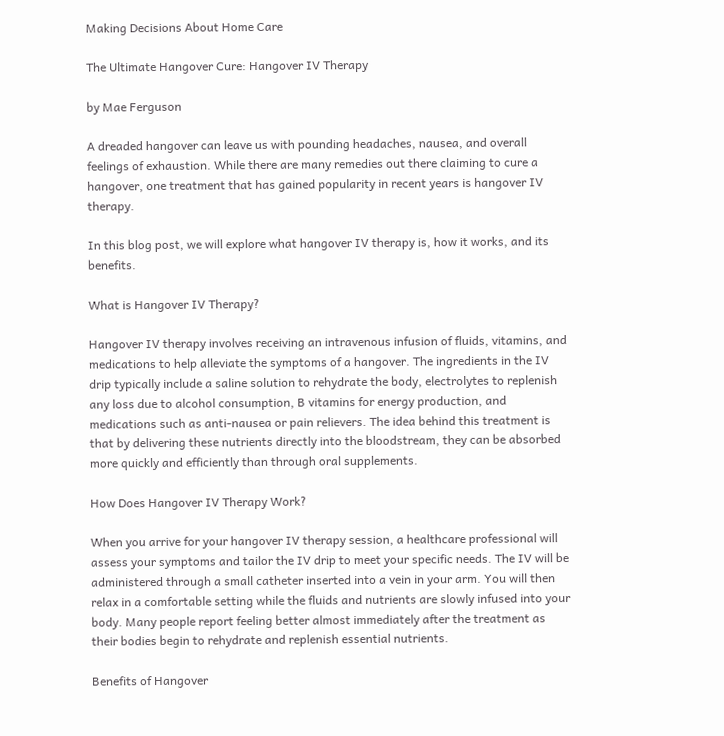Making Decisions About Home Care

The Ultimate Hangover Cure: Hangover IV Therapy

by Mae Ferguson

A dreaded hangover can leave us with pounding headaches, nausea, and overall feelings of exhaustion. While there are many remedies out there claiming to cure a hangover, one treatment that has gained popularity in recent years is hangover IV therapy.

In this blog post, we will explore what hangover IV therapy is, how it works, and its benefits.

What is Hangover IV Therapy?

Hangover IV therapy involves receiving an intravenous infusion of fluids, vitamins, and medications to help alleviate the symptoms of a hangover. The ingredients in the IV drip typically include a saline solution to rehydrate the body, electrolytes to replenish any loss due to alcohol consumption, B vitamins for energy production, and medications such as anti-nausea or pain relievers. The idea behind this treatment is that by delivering these nutrients directly into the bloodstream, they can be absorbed more quickly and efficiently than through oral supplements.

How Does Hangover IV Therapy Work?

When you arrive for your hangover IV therapy session, a healthcare professional will assess your symptoms and tailor the IV drip to meet your specific needs. The IV will be administered through a small catheter inserted into a vein in your arm. You will then relax in a comfortable setting while the fluids and nutrients are slowly infused into your body. Many people report feeling better almost immediately after the treatment as their bodies begin to rehydrate and replenish essential nutrients.

Benefits of Hangover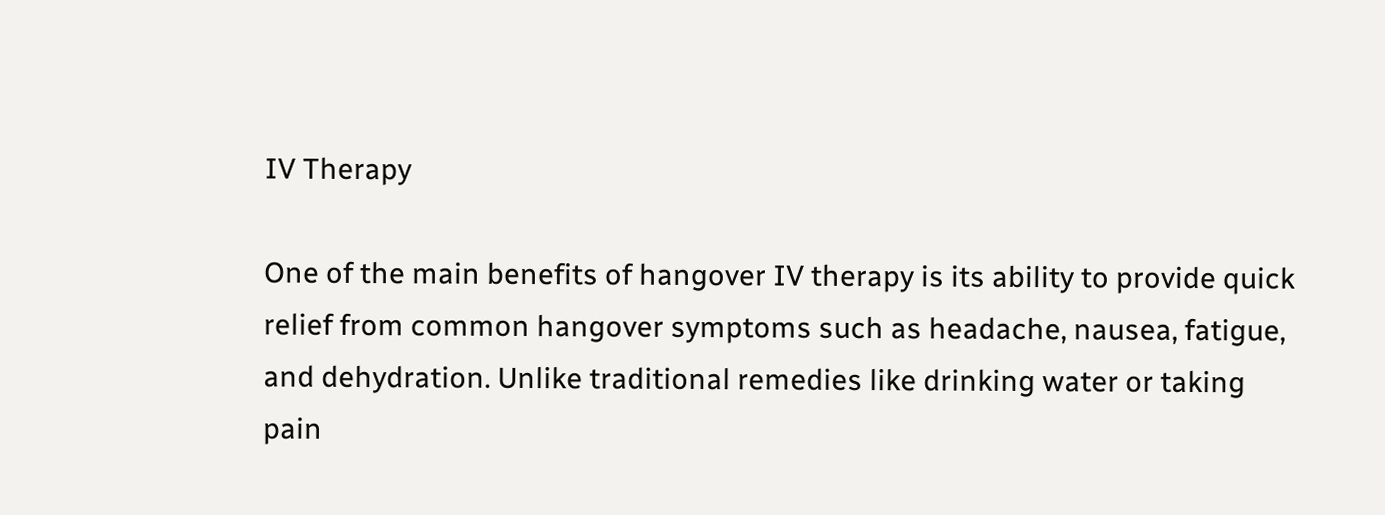IV Therapy

One of the main benefits of hangover IV therapy is its ability to provide quick relief from common hangover symptoms such as headache, nausea, fatigue, and dehydration. Unlike traditional remedies like drinking water or taking pain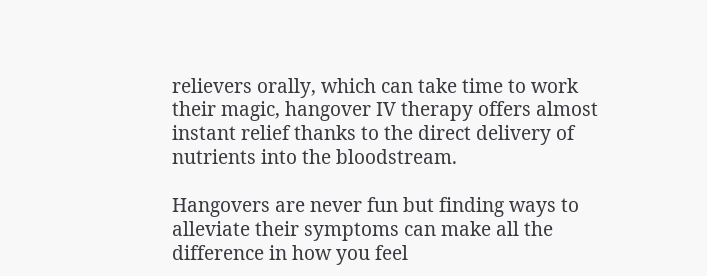relievers orally, which can take time to work their magic, hangover IV therapy offers almost instant relief thanks to the direct delivery of nutrients into the bloodstream.

Hangovers are never fun but finding ways to alleviate their symptoms can make all the difference in how you feel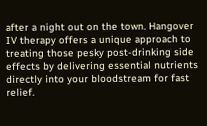after a night out on the town. Hangover IV therapy offers a unique approach to treating those pesky post-drinking side effects by delivering essential nutrients directly into your bloodstream for fast relief.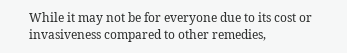While it may not be for everyone due to its cost or invasiveness compared to other remedies,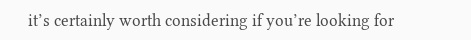it’s certainly worth considering if you’re looking for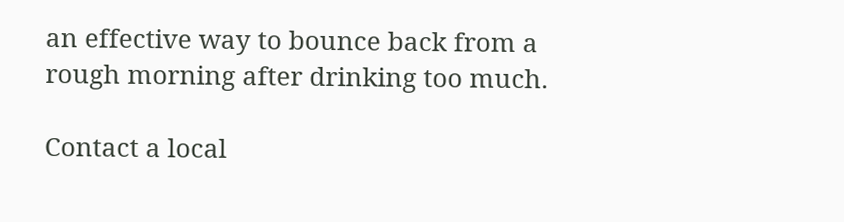an effective way to bounce back from a rough morning after drinking too much.

Contact a local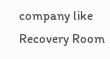company like Recovery Room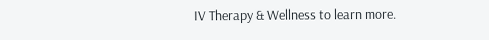IV Therapy & Wellness to learn more.